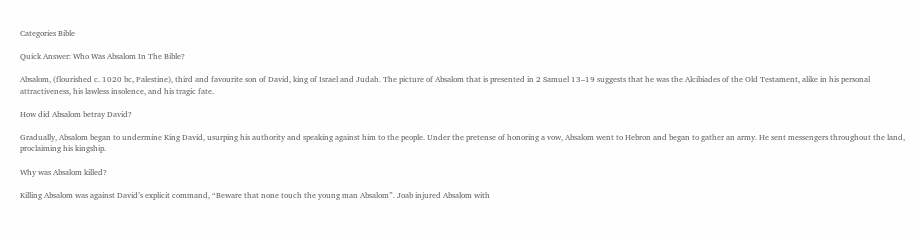Categories Bible

Quick Answer: Who Was Absalom In The Bible?

Absalom, (flourished c. 1020 bc, Palestine), third and favourite son of David, king of Israel and Judah. The picture of Absalom that is presented in 2 Samuel 13–19 suggests that he was the Alcibiades of the Old Testament, alike in his personal attractiveness, his lawless insolence, and his tragic fate.

How did Absalom betray David?

Gradually, Absalom began to undermine King David, usurping his authority and speaking against him to the people. Under the pretense of honoring a vow, Absalom went to Hebron and began to gather an army. He sent messengers throughout the land, proclaiming his kingship.

Why was Absalom killed?

Killing Absalom was against David’s explicit command, “Beware that none touch the young man Absalom”. Joab injured Absalom with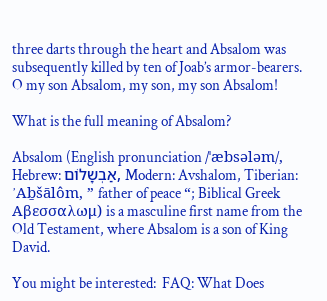three darts through the heart and Absalom was subsequently killed by ten of Joab’s armor-bearers. O my son Absalom, my son, my son Absalom!

What is the full meaning of Absalom?

Absalom (English pronunciation /ˈæbsələm/, Hebrew: אַבְשָלוֹם, Modern: Avshalom, Tiberian: ʼAḇšālôm, ” father of peace “; Biblical Greek Αβεσσαλωμ) is a masculine first name from the Old Testament, where Absalom is a son of King David.

You might be interested:  FAQ: What Does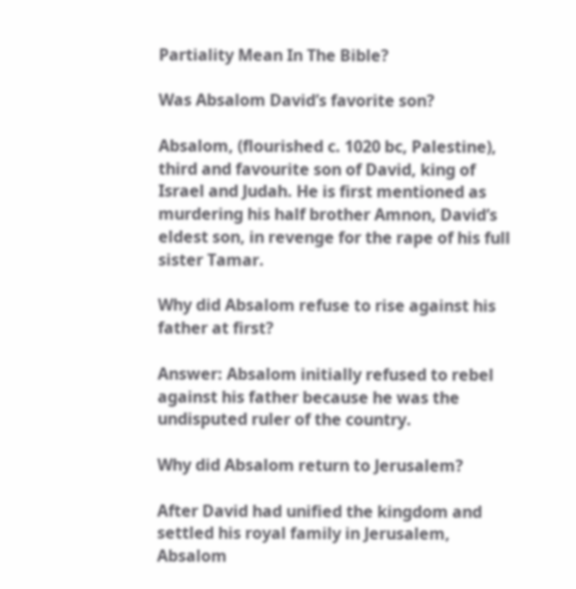Partiality Mean In The Bible?

Was Absalom David’s favorite son?

Absalom, (flourished c. 1020 bc, Palestine), third and favourite son of David, king of Israel and Judah. He is first mentioned as murdering his half brother Amnon, David’s eldest son, in revenge for the rape of his full sister Tamar.

Why did Absalom refuse to rise against his father at first?

Answer: Absalom initially refused to rebel against his father because he was the undisputed ruler of the country.

Why did Absalom return to Jerusalem?

After David had unified the kingdom and settled his royal family in Jerusalem, Absalom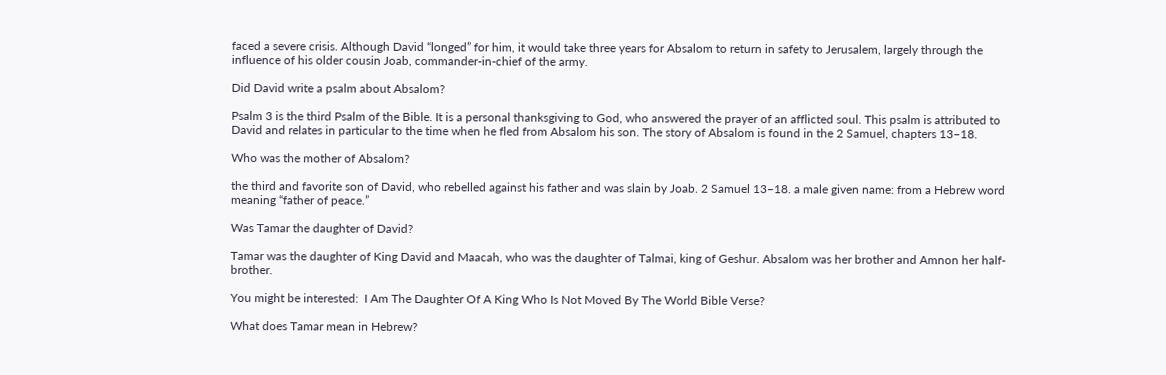faced a severe crisis. Although David “longed” for him, it would take three years for Absalom to return in safety to Jerusalem, largely through the influence of his older cousin Joab, commander-in-chief of the army.

Did David write a psalm about Absalom?

Psalm 3 is the third Psalm of the Bible. It is a personal thanksgiving to God, who answered the prayer of an afflicted soul. This psalm is attributed to David and relates in particular to the time when he fled from Absalom his son. The story of Absalom is found in the 2 Samuel, chapters 13–18.

Who was the mother of Absalom?

the third and favorite son of David, who rebelled against his father and was slain by Joab. 2 Samuel 13–18. a male given name: from a Hebrew word meaning “father of peace.”

Was Tamar the daughter of David?

Tamar was the daughter of King David and Maacah, who was the daughter of Talmai, king of Geshur. Absalom was her brother and Amnon her half-brother.

You might be interested:  I Am The Daughter Of A King Who Is Not Moved By The World Bible Verse?

What does Tamar mean in Hebrew?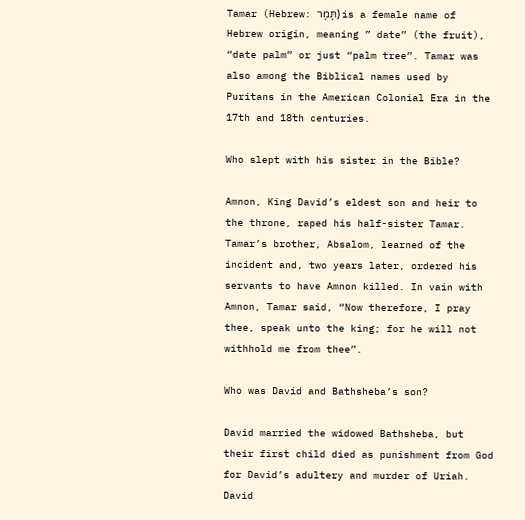Tamar (Hebrew: תָּמָר) is a female name of Hebrew origin, meaning ” date” (the fruit), “date palm” or just “palm tree”. Tamar was also among the Biblical names used by Puritans in the American Colonial Era in the 17th and 18th centuries.

Who slept with his sister in the Bible?

Amnon, King David’s eldest son and heir to the throne, raped his half-sister Tamar. Tamar’s brother, Absalom, learned of the incident and, two years later, ordered his servants to have Amnon killed. In vain with Amnon, Tamar said, “Now therefore, I pray thee, speak unto the king; for he will not withhold me from thee”.

Who was David and Bathsheba’s son?

David married the widowed Bathsheba, but their first child died as punishment from God for David’s adultery and murder of Uriah. David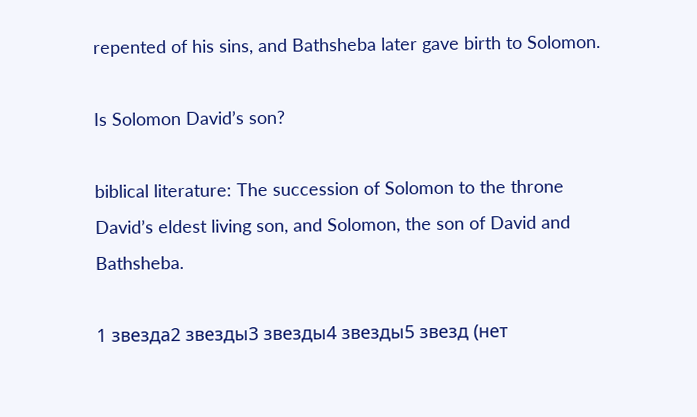repented of his sins, and Bathsheba later gave birth to Solomon.

Is Solomon David’s son?

biblical literature: The succession of Solomon to the throne David’s eldest living son, and Solomon, the son of David and Bathsheba.

1 звезда2 звезды3 звезды4 звезды5 звезд (нет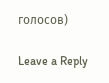голосов)

Leave a Reply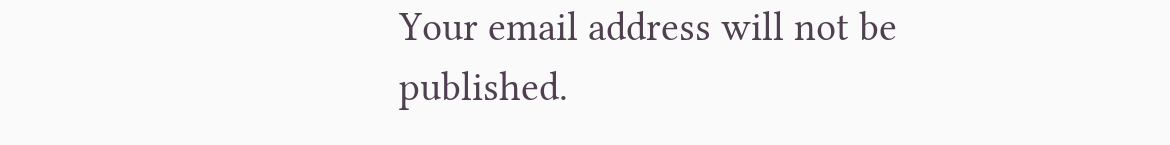Your email address will not be published.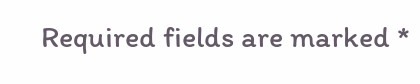Required fields are marked *